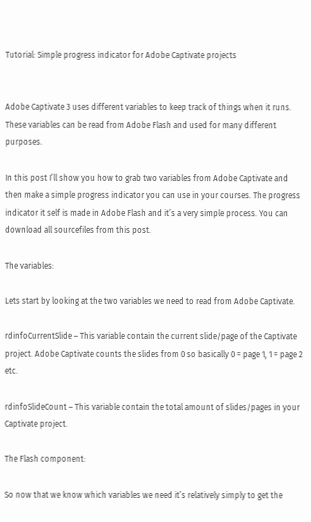Tutorial: Simple progress indicator for Adobe Captivate projects


Adobe Captivate 3 uses different variables to keep track of things when it runs. These variables can be read from Adobe Flash and used for many different purposes.

In this post I’ll show you how to grab two variables from Adobe Captivate and then make a simple progress indicator you can use in your courses. The progress indicator it self is made in Adobe Flash and it’s a very simple process. You can download all sourcefiles from this post.

The variables:

Lets start by looking at the two variables we need to read from Adobe Captivate.

rdinfoCurrentSlide – This variable contain the current slide/page of the Captivate project. Adobe Captivate counts the slides from 0 so basically 0 = page 1, 1 = page 2 etc.

rdinfoSlideCount – This variable contain the total amount of slides/pages in your Captivate project.

The Flash component:

So now that we know which variables we need it’s relatively simply to get the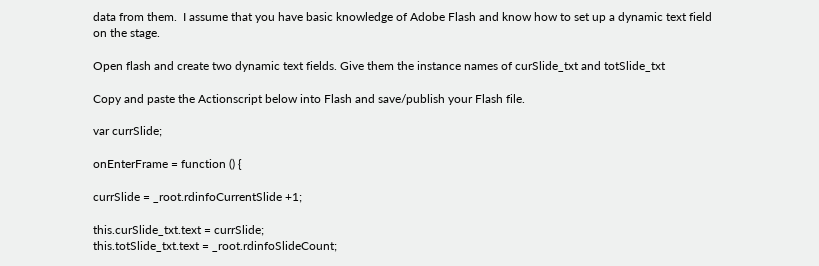data from them.  I assume that you have basic knowledge of Adobe Flash and know how to set up a dynamic text field on the stage.

Open flash and create two dynamic text fields. Give them the instance names of curSlide_txt and totSlide_txt

Copy and paste the Actionscript below into Flash and save/publish your Flash file.

var currSlide;

onEnterFrame = function () {

currSlide = _root.rdinfoCurrentSlide +1;

this.curSlide_txt.text = currSlide;
this.totSlide_txt.text = _root.rdinfoSlideCount;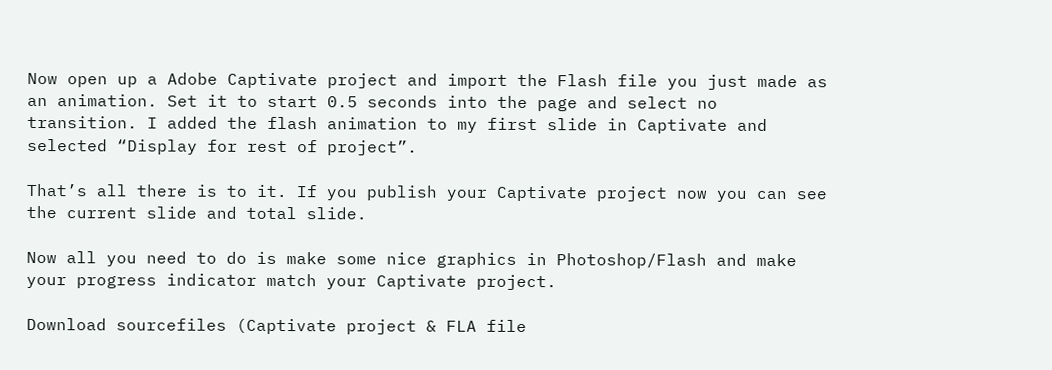Now open up a Adobe Captivate project and import the Flash file you just made as an animation. Set it to start 0.5 seconds into the page and select no transition. I added the flash animation to my first slide in Captivate and selected “Display for rest of project”.

That’s all there is to it. If you publish your Captivate project now you can see the current slide and total slide.

Now all you need to do is make some nice graphics in Photoshop/Flash and make your progress indicator match your Captivate project.

Download sourcefiles (Captivate project & FLA file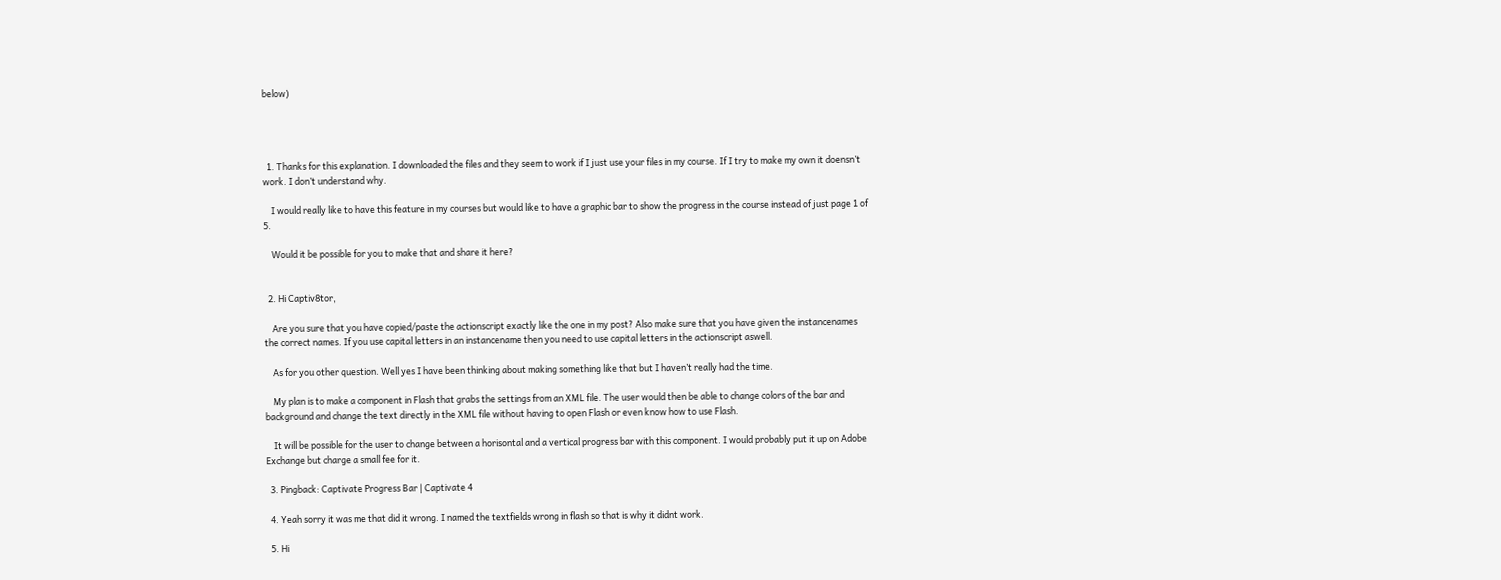below)




  1. Thanks for this explanation. I downloaded the files and they seem to work if I just use your files in my course. If I try to make my own it doensn’t work. I don’t understand why.

    I would really like to have this feature in my courses but would like to have a graphic bar to show the progress in the course instead of just page 1 of 5.

    Would it be possible for you to make that and share it here?


  2. Hi Captiv8tor,

    Are you sure that you have copied/paste the actionscript exactly like the one in my post? Also make sure that you have given the instancenames the correct names. If you use capital letters in an instancename then you need to use capital letters in the actionscript aswell.

    As for you other question. Well yes I have been thinking about making something like that but I haven’t really had the time.

    My plan is to make a component in Flash that grabs the settings from an XML file. The user would then be able to change colors of the bar and background and change the text directly in the XML file without having to open Flash or even know how to use Flash.

    It will be possible for the user to change between a horisontal and a vertical progress bar with this component. I would probably put it up on Adobe Exchange but charge a small fee for it.

  3. Pingback: Captivate Progress Bar | Captivate 4

  4. Yeah sorry it was me that did it wrong. I named the textfields wrong in flash so that is why it didnt work.

  5. Hi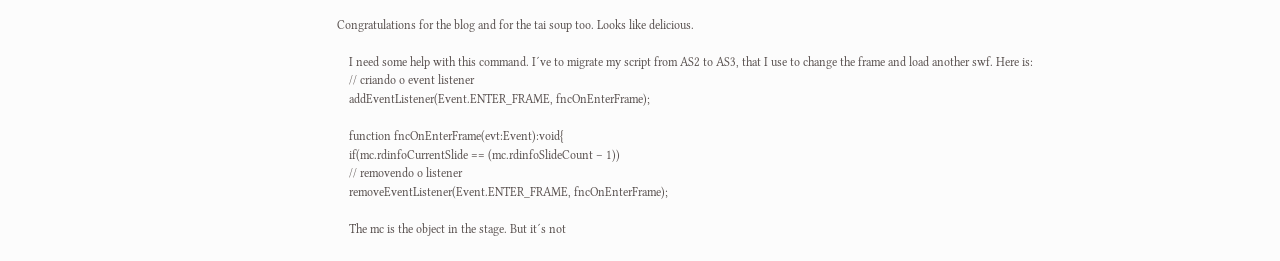Congratulations for the blog and for the tai soup too. Looks like delicious.

    I need some help with this command. I´ve to migrate my script from AS2 to AS3, that I use to change the frame and load another swf. Here is:
    // criando o event listener
    addEventListener(Event.ENTER_FRAME, fncOnEnterFrame);

    function fncOnEnterFrame(evt:Event):void{
    if(mc.rdinfoCurrentSlide == (mc.rdinfoSlideCount – 1))
    // removendo o listener
    removeEventListener(Event.ENTER_FRAME, fncOnEnterFrame);

    The mc is the object in the stage. But it´s not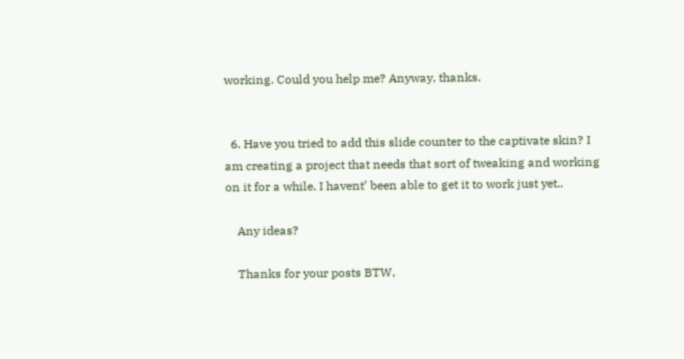working. Could you help me? Anyway, thanks.


  6. Have you tried to add this slide counter to the captivate skin? I am creating a project that needs that sort of tweaking and working on it for a while. I havent’ been able to get it to work just yet..

    Any ideas?

    Thanks for your posts BTW,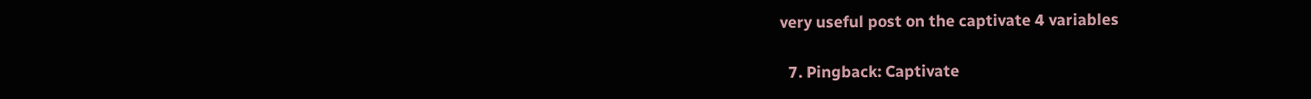very useful post on the captivate 4 variables

  7. Pingback: Captivate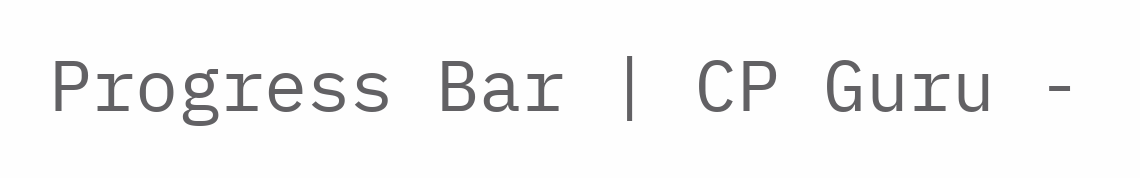Progress Bar | CP Guru -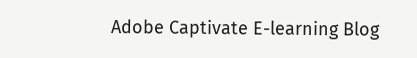Adobe Captivate E-learning Blog